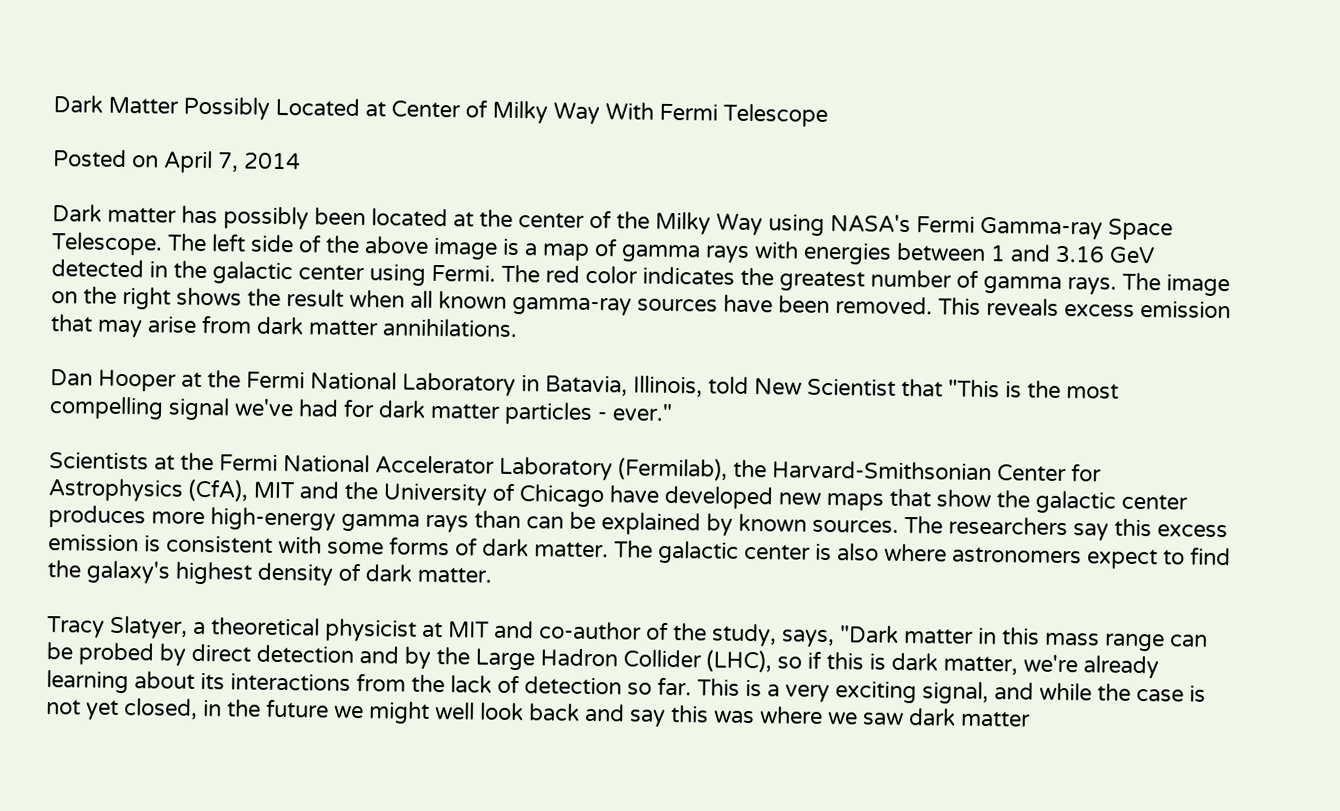Dark Matter Possibly Located at Center of Milky Way With Fermi Telescope

Posted on April 7, 2014

Dark matter has possibly been located at the center of the Milky Way using NASA's Fermi Gamma-ray Space Telescope. The left side of the above image is a map of gamma rays with energies between 1 and 3.16 GeV detected in the galactic center using Fermi. The red color indicates the greatest number of gamma rays. The image on the right shows the result when all known gamma-ray sources have been removed. This reveals excess emission that may arise from dark matter annihilations.

Dan Hooper at the Fermi National Laboratory in Batavia, Illinois, told New Scientist that "This is the most compelling signal we've had for dark matter particles - ever."

Scientists at the Fermi National Accelerator Laboratory (Fermilab), the Harvard-Smithsonian Center for Astrophysics (CfA), MIT and the University of Chicago have developed new maps that show the galactic center produces more high-energy gamma rays than can be explained by known sources. The researchers say this excess emission is consistent with some forms of dark matter. The galactic center is also where astronomers expect to find the galaxy's highest density of dark matter.

Tracy Slatyer, a theoretical physicist at MIT and co-author of the study, says, "Dark matter in this mass range can be probed by direct detection and by the Large Hadron Collider (LHC), so if this is dark matter, we're already learning about its interactions from the lack of detection so far. This is a very exciting signal, and while the case is not yet closed, in the future we might well look back and say this was where we saw dark matter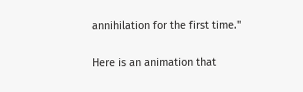annihilation for the first time."

Here is an animation that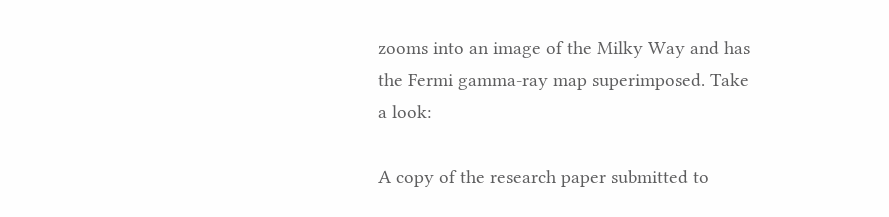zooms into an image of the Milky Way and has the Fermi gamma-ray map superimposed. Take a look:

A copy of the research paper submitted to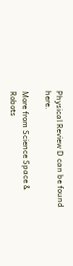Physical Review D can be found here.

More from Science Space & Robots